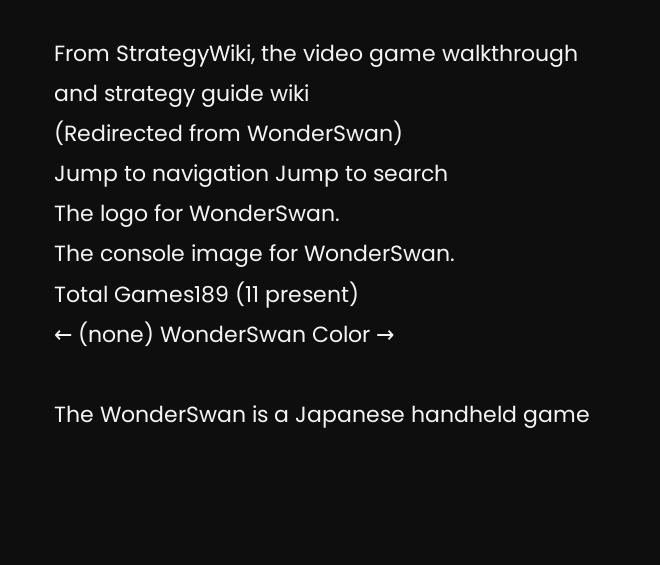From StrategyWiki, the video game walkthrough and strategy guide wiki
(Redirected from WonderSwan)
Jump to navigation Jump to search
The logo for WonderSwan.
The console image for WonderSwan.
Total Games189 (11 present)
← (none) WonderSwan Color →

The WonderSwan is a Japanese handheld game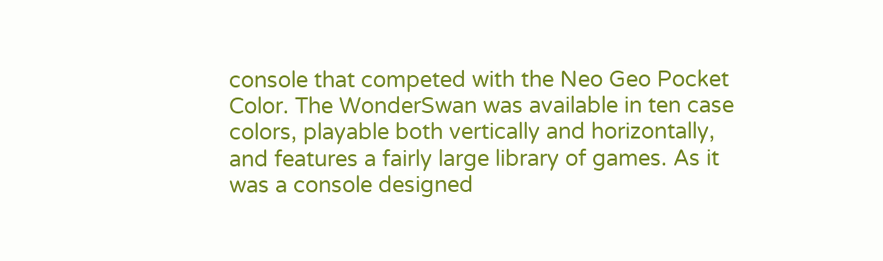console that competed with the Neo Geo Pocket Color. The WonderSwan was available in ten case colors, playable both vertically and horizontally, and features a fairly large library of games. As it was a console designed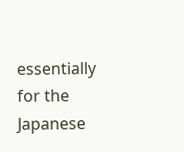essentially for the Japanese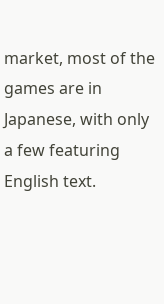market, most of the games are in Japanese, with only a few featuring English text.